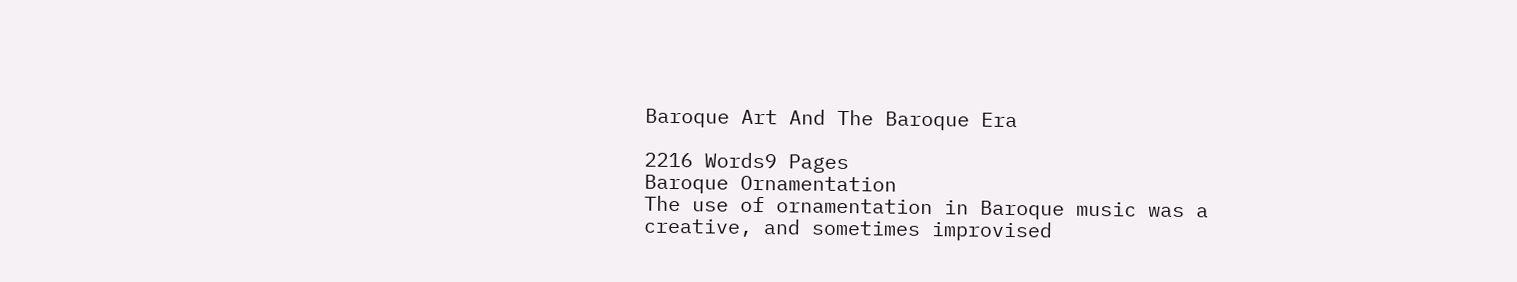Baroque Art And The Baroque Era

2216 Words9 Pages
Baroque Ornamentation
The use of ornamentation in Baroque music was a creative, and sometimes improvised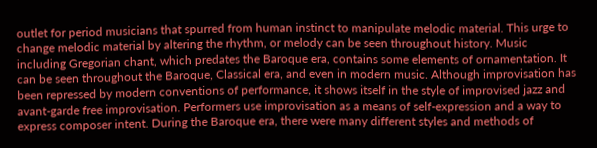outlet for period musicians that spurred from human instinct to manipulate melodic material. This urge to change melodic material by altering the rhythm, or melody can be seen throughout history. Music including Gregorian chant, which predates the Baroque era, contains some elements of ornamentation. It can be seen throughout the Baroque, Classical era, and even in modern music. Although improvisation has been repressed by modern conventions of performance, it shows itself in the style of improvised jazz and avant-garde free improvisation. Performers use improvisation as a means of self-expression and a way to express composer intent. During the Baroque era, there were many different styles and methods of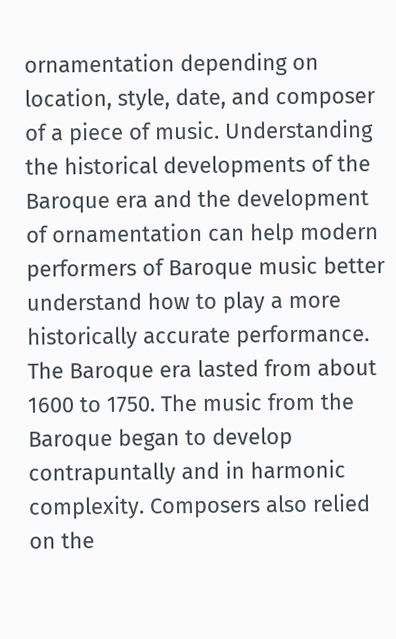ornamentation depending on location, style, date, and composer of a piece of music. Understanding the historical developments of the Baroque era and the development of ornamentation can help modern performers of Baroque music better understand how to play a more historically accurate performance. The Baroque era lasted from about 1600 to 1750. The music from the Baroque began to develop contrapuntally and in harmonic complexity. Composers also relied on the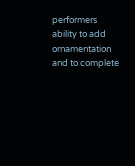performers ability to add ornamentation and to complete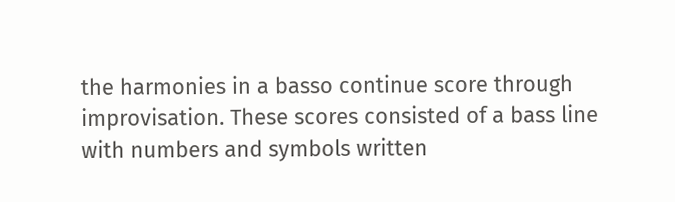the harmonies in a basso continue score through improvisation. These scores consisted of a bass line with numbers and symbols written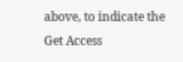above, to indicate the
Get Access